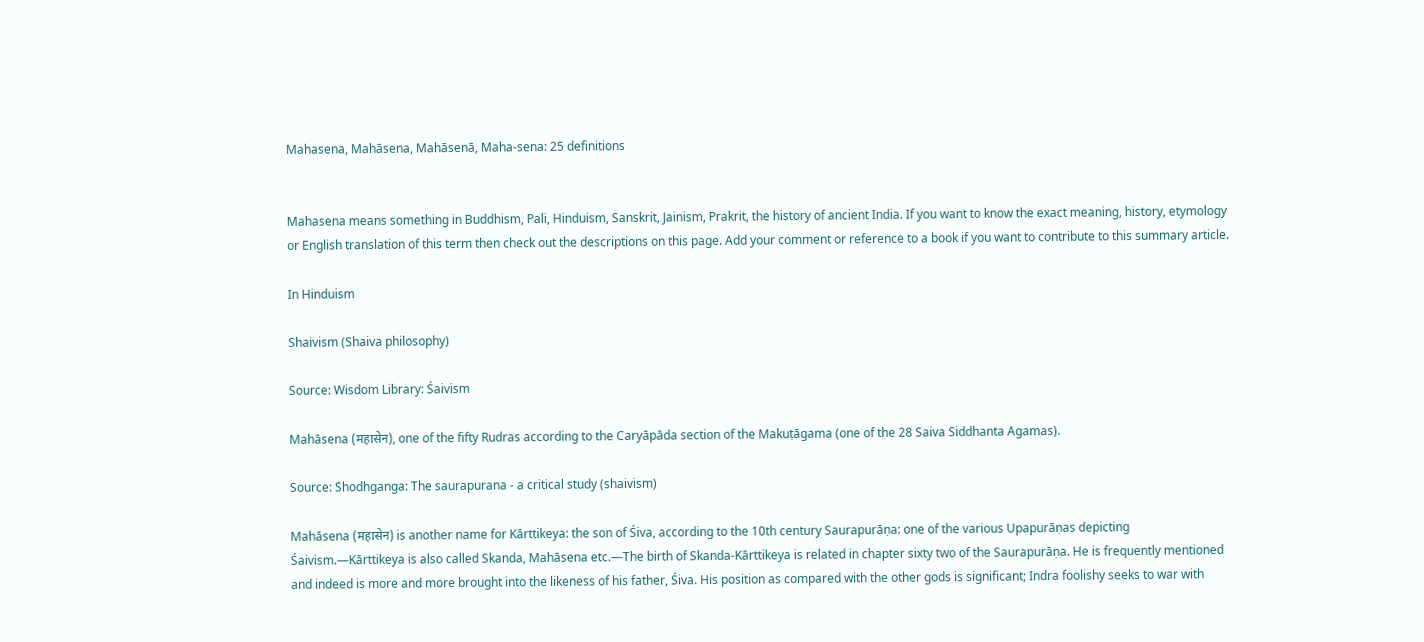Mahasena, Mahāsena, Mahāsenā, Maha-sena: 25 definitions


Mahasena means something in Buddhism, Pali, Hinduism, Sanskrit, Jainism, Prakrit, the history of ancient India. If you want to know the exact meaning, history, etymology or English translation of this term then check out the descriptions on this page. Add your comment or reference to a book if you want to contribute to this summary article.

In Hinduism

Shaivism (Shaiva philosophy)

Source: Wisdom Library: Śaivism

Mahāsena (महासेन), one of the fifty Rudras according to the Caryāpāda section of the Makuṭāgama (one of the 28 Saiva Siddhanta Agamas).

Source: Shodhganga: The saurapurana - a critical study (shaivism)

Mahāsena (महासेन) is another name for Kārttikeya: the son of Śiva, according to the 10th century Saurapurāṇa: one of the various Upapurāṇas depicting Śaivism.—Kārttikeya is also called Skanda, Mahāsena etc.—The birth of Skanda-Kārttikeya is related in chapter sixty two of the Saurapurāṇa. He is frequently mentioned and indeed is more and more brought into the likeness of his father, Śiva. His position as compared with the other gods is significant; Indra foolishy seeks to war with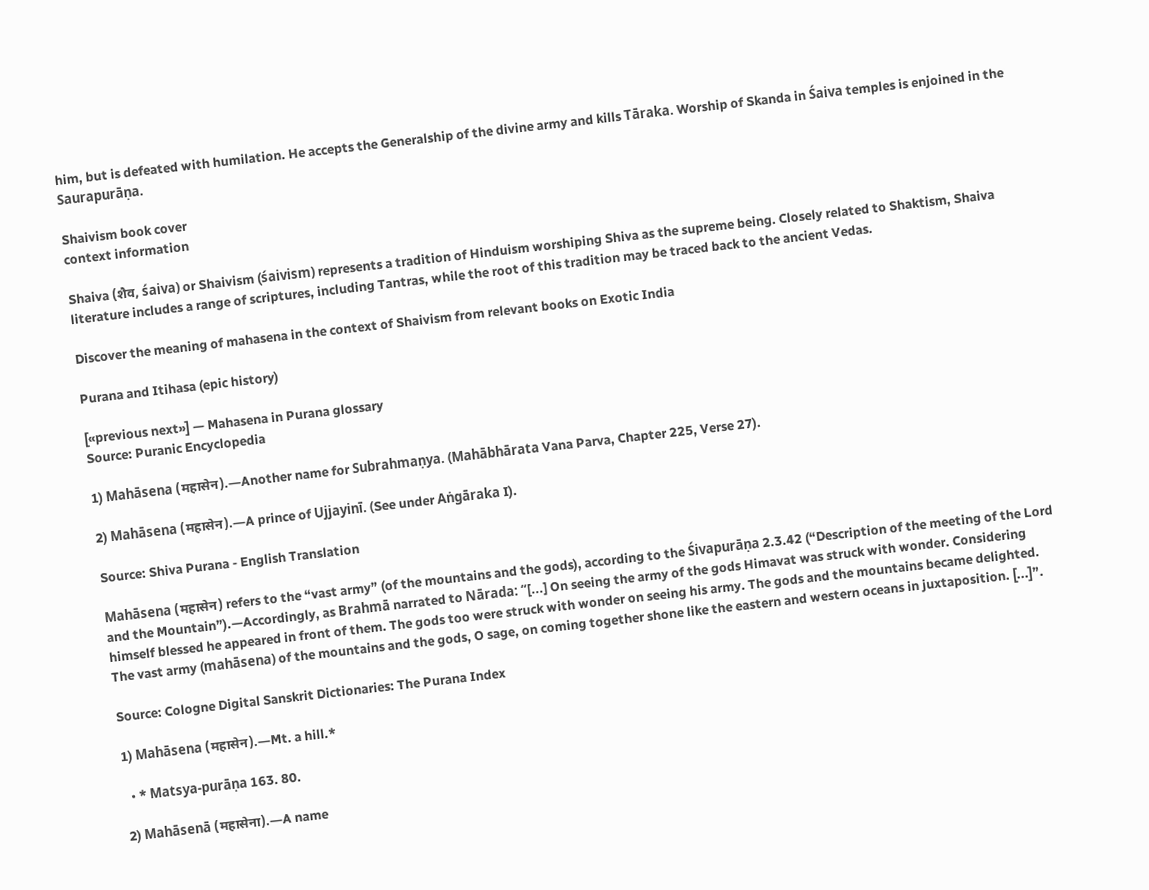him, but is defeated with humilation. He accepts the Generalship of the divine army and kills Tāraka. Worship of Skanda in Śaiva temples is enjoined in the Saurapurāṇa.

Shaivism book cover
context information

Shaiva (शैव, śaiva) or Shaivism (śaivism) represents a tradition of Hinduism worshiping Shiva as the supreme being. Closely related to Shaktism, Shaiva literature includes a range of scriptures, including Tantras, while the root of this tradition may be traced back to the ancient Vedas.

Discover the meaning of mahasena in the context of Shaivism from relevant books on Exotic India

Purana and Itihasa (epic history)

[«previous next»] — Mahasena in Purana glossary
Source: Puranic Encyclopedia

1) Mahāsena (महासेन).—Another name for Subrahmaṇya. (Mahābhārata Vana Parva, Chapter 225, Verse 27).

2) Mahāsena (महासेन).—A prince of Ujjayinī. (See under Aṅgāraka I).

Source: Shiva Purana - English Translation

Mahāsena (महासेन) refers to the “vast army” (of the mountains and the gods), according to the Śivapurāṇa 2.3.42 (“Description of the meeting of the Lord and the Mountain”).—Accordingly, as Brahmā narrated to Nārada: “[...] On seeing the army of the gods Himavat was struck with wonder. Considering himself blessed he appeared in front of them. The gods too were struck with wonder on seeing his army. The gods and the mountains became delighted. The vast army (mahāsena) of the mountains and the gods, O sage, on coming together shone like the eastern and western oceans in juxtaposition. [...]”.

Source: Cologne Digital Sanskrit Dictionaries: The Purana Index

1) Mahāsena (महासेन).—Mt. a hill.*

  • * Matsya-purāṇa 163. 80.

2) Mahāsenā (महासेना).—A name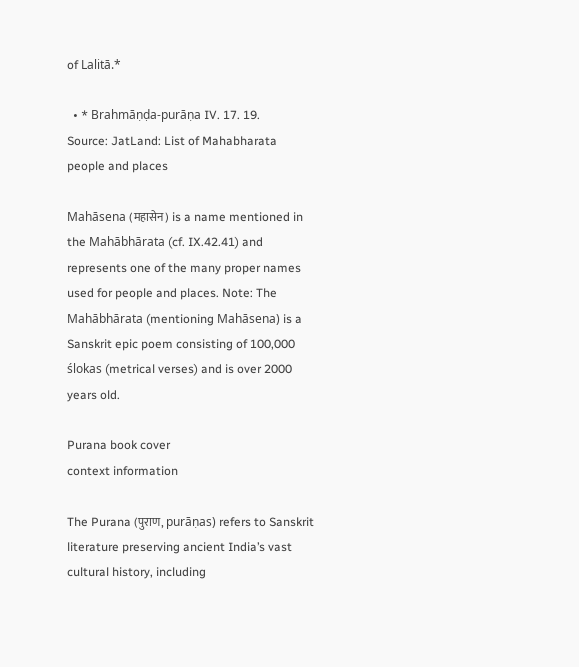of Lalitā.*

  • * Brahmāṇḍa-purāṇa IV. 17. 19.
Source: JatLand: List of Mahabharata people and places

Mahāsena (महासेन) is a name mentioned in the Mahābhārata (cf. IX.42.41) and represents one of the many proper names used for people and places. Note: The Mahābhārata (mentioning Mahāsena) is a Sanskrit epic poem consisting of 100,000 ślokas (metrical verses) and is over 2000 years old.

Purana book cover
context information

The Purana (पुराण, purāṇas) refers to Sanskrit literature preserving ancient India’s vast cultural history, including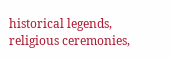historical legends, religious ceremonies,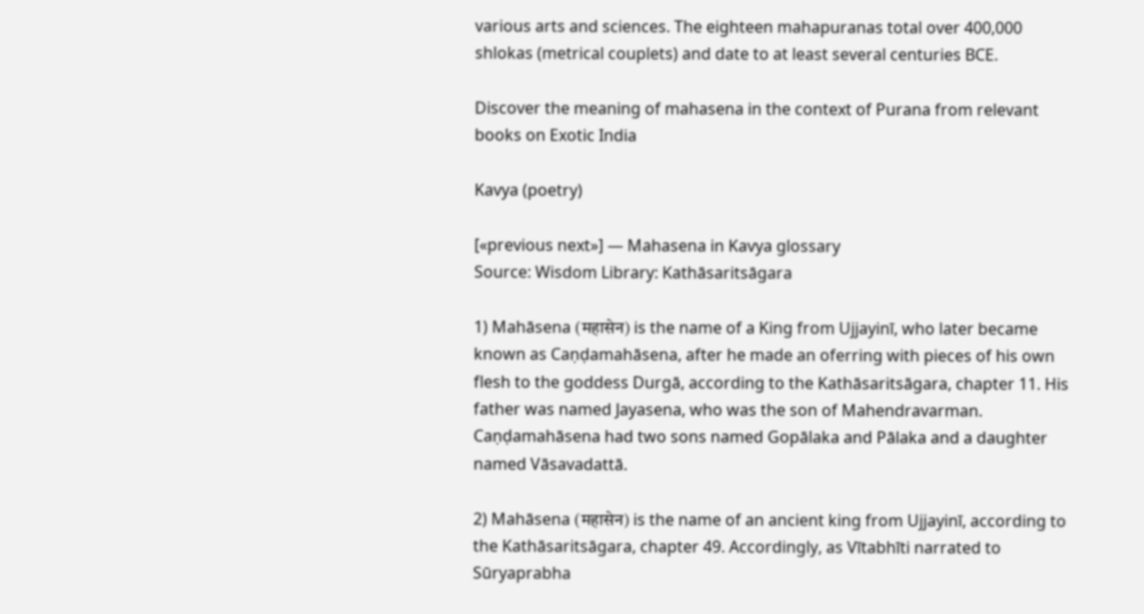various arts and sciences. The eighteen mahapuranas total over 400,000 shlokas (metrical couplets) and date to at least several centuries BCE.

Discover the meaning of mahasena in the context of Purana from relevant books on Exotic India

Kavya (poetry)

[«previous next»] — Mahasena in Kavya glossary
Source: Wisdom Library: Kathāsaritsāgara

1) Mahāsena (महासेन) is the name of a King from Ujjayinī, who later became known as Caṇḍamahāsena, after he made an oferring with pieces of his own flesh to the goddess Durgā, according to the Kathāsaritsāgara, chapter 11. His father was named Jayasena, who was the son of Mahendravarman. Caṇḍamahāsena had two sons named Gopālaka and Pālaka and a daughter named Vāsavadattā.

2) Mahāsena (महासेन) is the name of an ancient king from Ujjayinī, according to the Kathāsaritsāgara, chapter 49. Accordingly, as Vītabhīti narrated to Sūryaprabha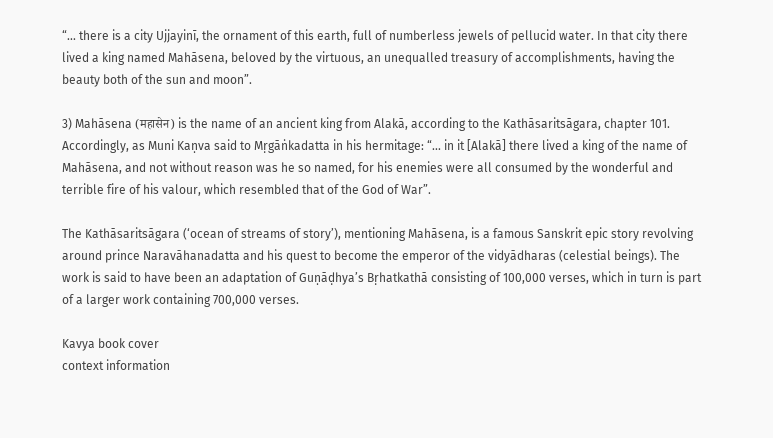“... there is a city Ujjayinī, the ornament of this earth, full of numberless jewels of pellucid water. In that city there lived a king named Mahāsena, beloved by the virtuous, an unequalled treasury of accomplishments, having the beauty both of the sun and moon”.

3) Mahāsena (महासेन) is the name of an ancient king from Alakā, according to the Kathāsaritsāgara, chapter 101. Accordingly, as Muni Kaṇva said to Mṛgāṅkadatta in his hermitage: “... in it [Alakā] there lived a king of the name of Mahāsena, and not without reason was he so named, for his enemies were all consumed by the wonderful and terrible fire of his valour, which resembled that of the God of War”.

The Kathāsaritsāgara (‘ocean of streams of story’), mentioning Mahāsena, is a famous Sanskrit epic story revolving around prince Naravāhanadatta and his quest to become the emperor of the vidyādharas (celestial beings). The work is said to have been an adaptation of Guṇāḍhya’s Bṛhatkathā consisting of 100,000 verses, which in turn is part of a larger work containing 700,000 verses.

Kavya book cover
context information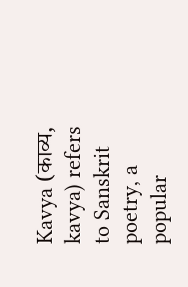Kavya (काव्य, kavya) refers to Sanskrit poetry, a popular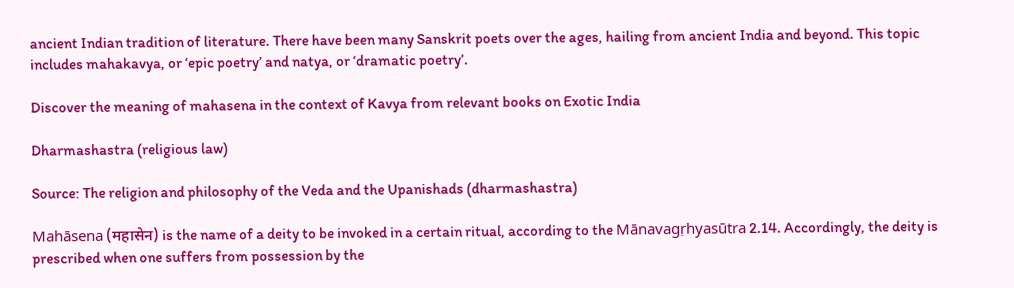ancient Indian tradition of literature. There have been many Sanskrit poets over the ages, hailing from ancient India and beyond. This topic includes mahakavya, or ‘epic poetry’ and natya, or ‘dramatic poetry’.

Discover the meaning of mahasena in the context of Kavya from relevant books on Exotic India

Dharmashastra (religious law)

Source: The religion and philosophy of the Veda and the Upanishads (dharmashastra)

Mahāsena (महासेन) is the name of a deity to be invoked in a certain ritual, according to the Mānavagṛhyasūtra 2.14. Accordingly, the deity is prescribed when one suffers from possession by the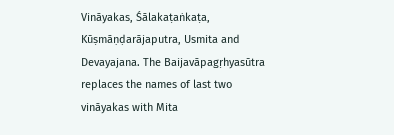Vināyakas, Śālakaṭaṅkaṭa, Kūṣmāṇḍarājaputra, Usmita and Devayajana. The Baijavāpagṛhyasūtra replaces the names of last two vināyakas with Mita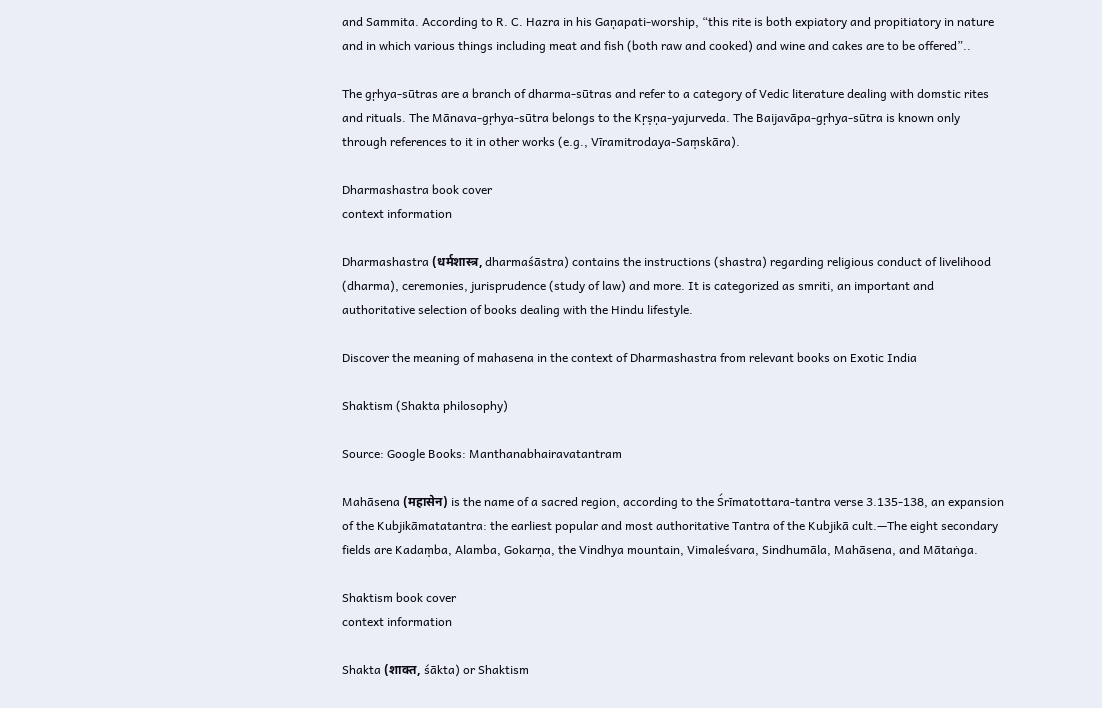and Sammita. According to R. C. Hazra in his Gaṇapati-worship, “this rite is both expiatory and propitiatory in nature and in which various things including meat and fish (both raw and cooked) and wine and cakes are to be offered”..

The gṛhya-sūtras are a branch of dharma-sūtras and refer to a category of Vedic literature dealing with domstic rites and rituals. The Mānava-gṛhya-sūtra belongs to the Kṛṣṇa-yajurveda. The Baijavāpa-gṛhya-sūtra is known only through references to it in other works (e.g., Vīramitrodaya-Saṃskāra).

Dharmashastra book cover
context information

Dharmashastra (धर्मशास्त्र, dharmaśāstra) contains the instructions (shastra) regarding religious conduct of livelihood (dharma), ceremonies, jurisprudence (study of law) and more. It is categorized as smriti, an important and authoritative selection of books dealing with the Hindu lifestyle.

Discover the meaning of mahasena in the context of Dharmashastra from relevant books on Exotic India

Shaktism (Shakta philosophy)

Source: Google Books: Manthanabhairavatantram

Mahāsena (महासेन) is the name of a sacred region, according to the Śrīmatottara-tantra verse 3.135-138, an expansion of the Kubjikāmatatantra: the earliest popular and most authoritative Tantra of the Kubjikā cult.—The eight secondary fields are Kadaṃba, Alamba, Gokarṇa, the Vindhya mountain, Vimaleśvara, Sindhumāla, Mahāsena, and Mātaṅga.

Shaktism book cover
context information

Shakta (शाक्त, śākta) or Shaktism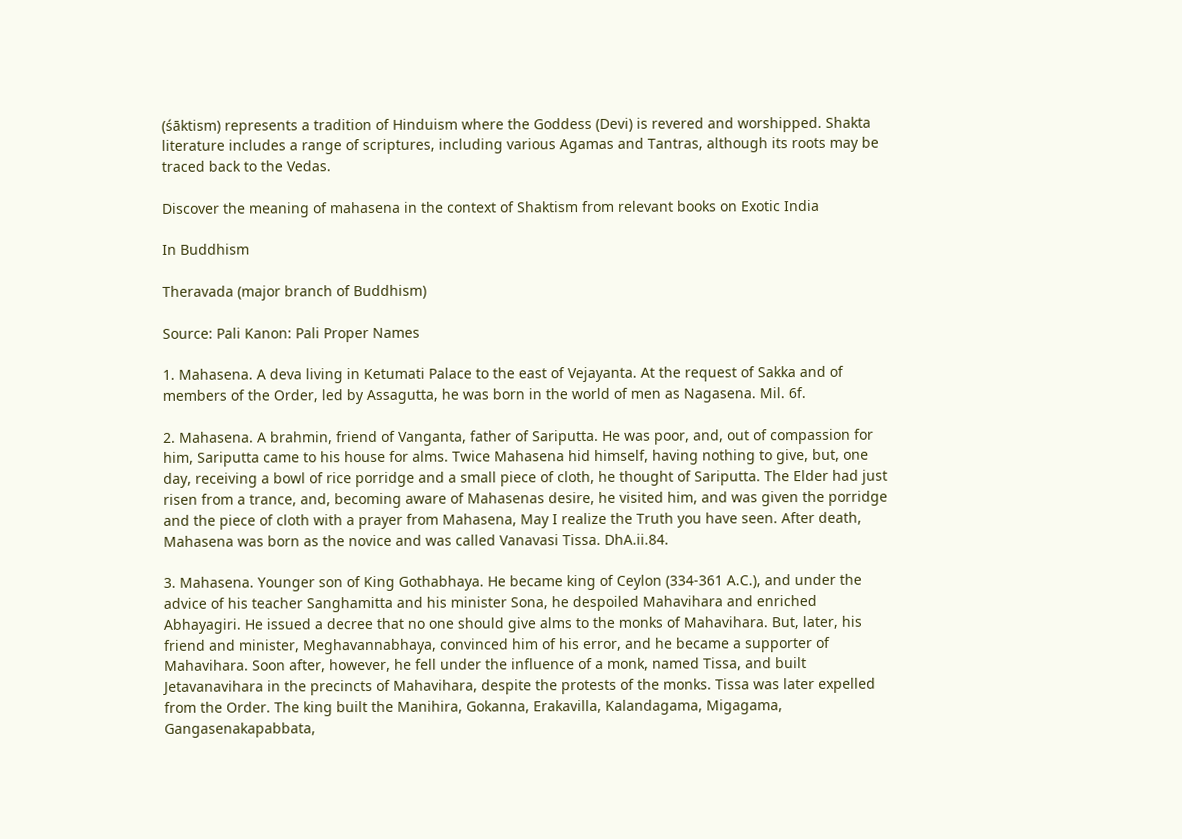(śāktism) represents a tradition of Hinduism where the Goddess (Devi) is revered and worshipped. Shakta literature includes a range of scriptures, including various Agamas and Tantras, although its roots may be traced back to the Vedas.

Discover the meaning of mahasena in the context of Shaktism from relevant books on Exotic India

In Buddhism

Theravada (major branch of Buddhism)

Source: Pali Kanon: Pali Proper Names

1. Mahasena. A deva living in Ketumati Palace to the east of Vejayanta. At the request of Sakka and of members of the Order, led by Assagutta, he was born in the world of men as Nagasena. Mil. 6f.

2. Mahasena. A brahmin, friend of Vanganta, father of Sariputta. He was poor, and, out of compassion for him, Sariputta came to his house for alms. Twice Mahasena hid himself, having nothing to give, but, one day, receiving a bowl of rice porridge and a small piece of cloth, he thought of Sariputta. The Elder had just risen from a trance, and, becoming aware of Mahasenas desire, he visited him, and was given the porridge and the piece of cloth with a prayer from Mahasena, May I realize the Truth you have seen. After death, Mahasena was born as the novice and was called Vanavasi Tissa. DhA.ii.84.

3. Mahasena. Younger son of King Gothabhaya. He became king of Ceylon (334-361 A.C.), and under the advice of his teacher Sanghamitta and his minister Sona, he despoiled Mahavihara and enriched Abhayagiri. He issued a decree that no one should give alms to the monks of Mahavihara. But, later, his friend and minister, Meghavannabhaya, convinced him of his error, and he became a supporter of Mahavihara. Soon after, however, he fell under the influence of a monk, named Tissa, and built Jetavanavihara in the precincts of Mahavihara, despite the protests of the monks. Tissa was later expelled from the Order. The king built the Manihira, Gokanna, Erakavilla, Kalandagama, Migagama, Gangasenakapabbata,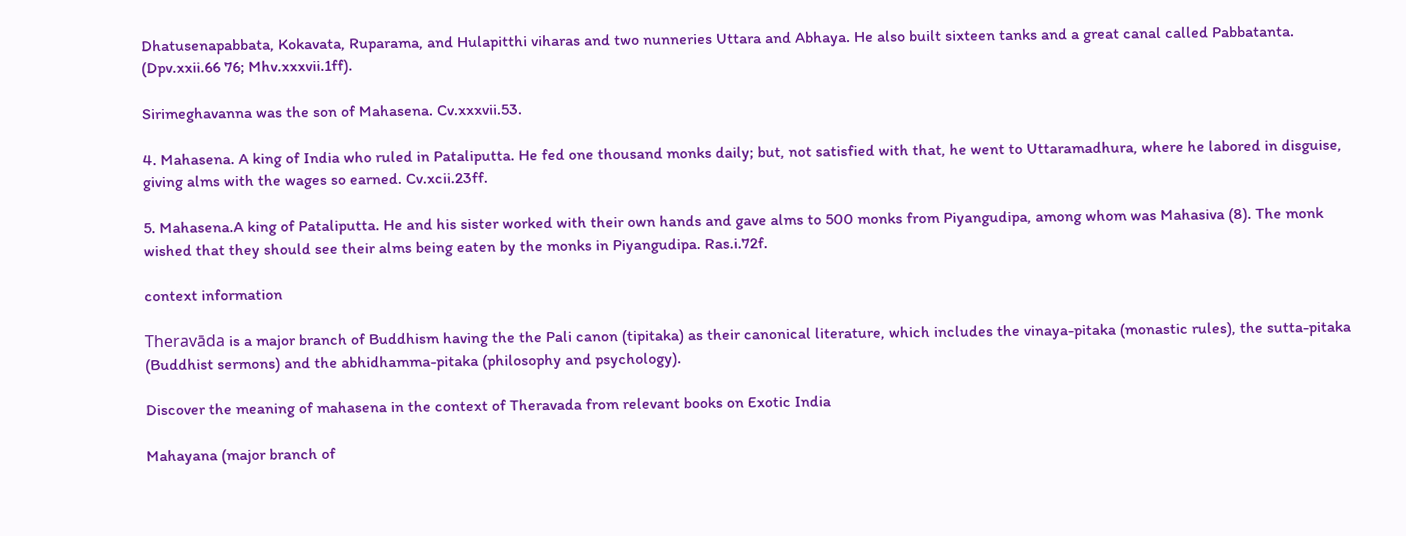Dhatusenapabbata, Kokavata, Ruparama, and Hulapitthi viharas and two nunneries Uttara and Abhaya. He also built sixteen tanks and a great canal called Pabbatanta. (Dpv.xxii.66 76; Mhv.xxxvii.1ff).

Sirimeghavanna was the son of Mahasena. Cv.xxxvii.53.

4. Mahasena. A king of India who ruled in Pataliputta. He fed one thousand monks daily; but, not satisfied with that, he went to Uttaramadhura, where he labored in disguise, giving alms with the wages so earned. Cv.xcii.23ff.

5. Mahasena.A king of Pataliputta. He and his sister worked with their own hands and gave alms to 500 monks from Piyangudipa, among whom was Mahasiva (8). The monk wished that they should see their alms being eaten by the monks in Piyangudipa. Ras.i.72f.

context information

Theravāda is a major branch of Buddhism having the the Pali canon (tipitaka) as their canonical literature, which includes the vinaya-pitaka (monastic rules), the sutta-pitaka (Buddhist sermons) and the abhidhamma-pitaka (philosophy and psychology).

Discover the meaning of mahasena in the context of Theravada from relevant books on Exotic India

Mahayana (major branch of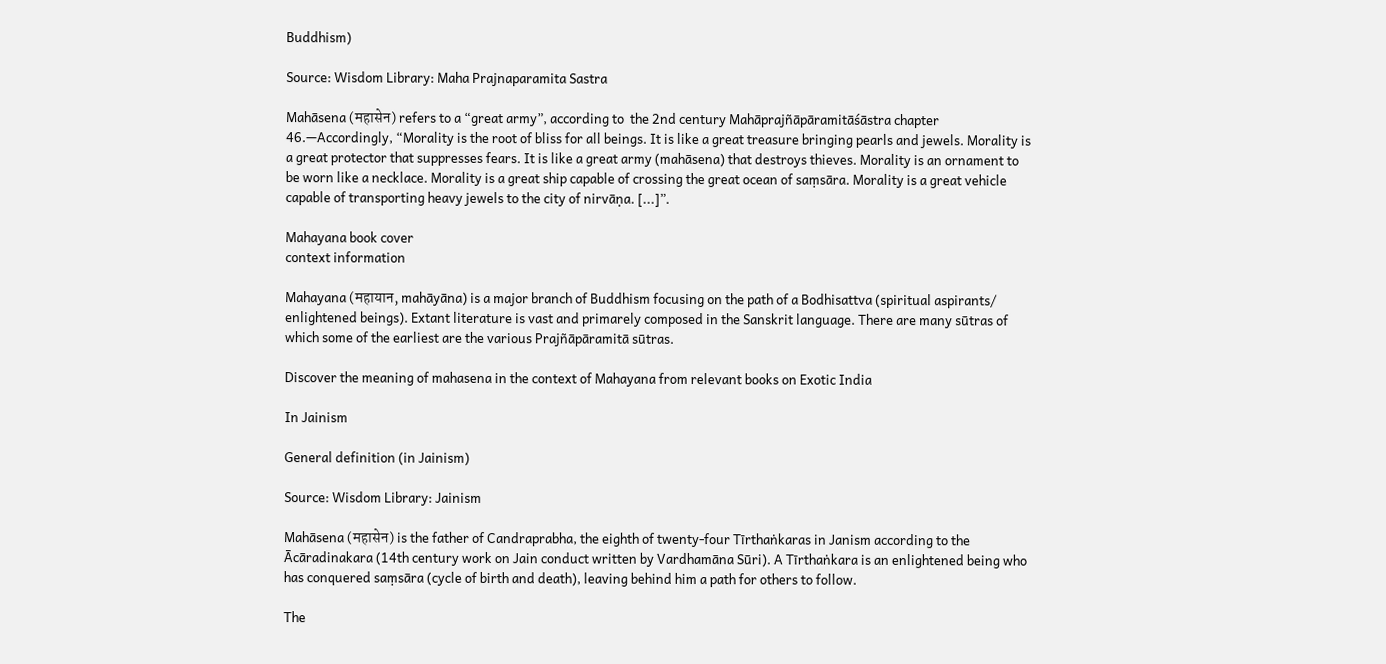Buddhism)

Source: Wisdom Library: Maha Prajnaparamita Sastra

Mahāsena (महासेन) refers to a “great army”, according to  the 2nd century Mahāprajñāpāramitāśāstra chapter 46.—Accordingly, “Morality is the root of bliss for all beings. It is like a great treasure bringing pearls and jewels. Morality is a great protector that suppresses fears. It is like a great army (mahāsena) that destroys thieves. Morality is an ornament to be worn like a necklace. Morality is a great ship capable of crossing the great ocean of saṃsāra. Morality is a great vehicle capable of transporting heavy jewels to the city of nirvāṇa. [...]”.

Mahayana book cover
context information

Mahayana (महायान, mahāyāna) is a major branch of Buddhism focusing on the path of a Bodhisattva (spiritual aspirants/ enlightened beings). Extant literature is vast and primarely composed in the Sanskrit language. There are many sūtras of which some of the earliest are the various Prajñāpāramitā sūtras.

Discover the meaning of mahasena in the context of Mahayana from relevant books on Exotic India

In Jainism

General definition (in Jainism)

Source: Wisdom Library: Jainism

Mahāsena (महासेन) is the father of Candraprabha, the eighth of twenty-four Tīrthaṅkaras in Janism according to the Ācāradinakara (14th century work on Jain conduct written by Vardhamāna Sūri). A Tīrthaṅkara is an enlightened being who has conquered saṃsāra (cycle of birth and death), leaving behind him a path for others to follow.

The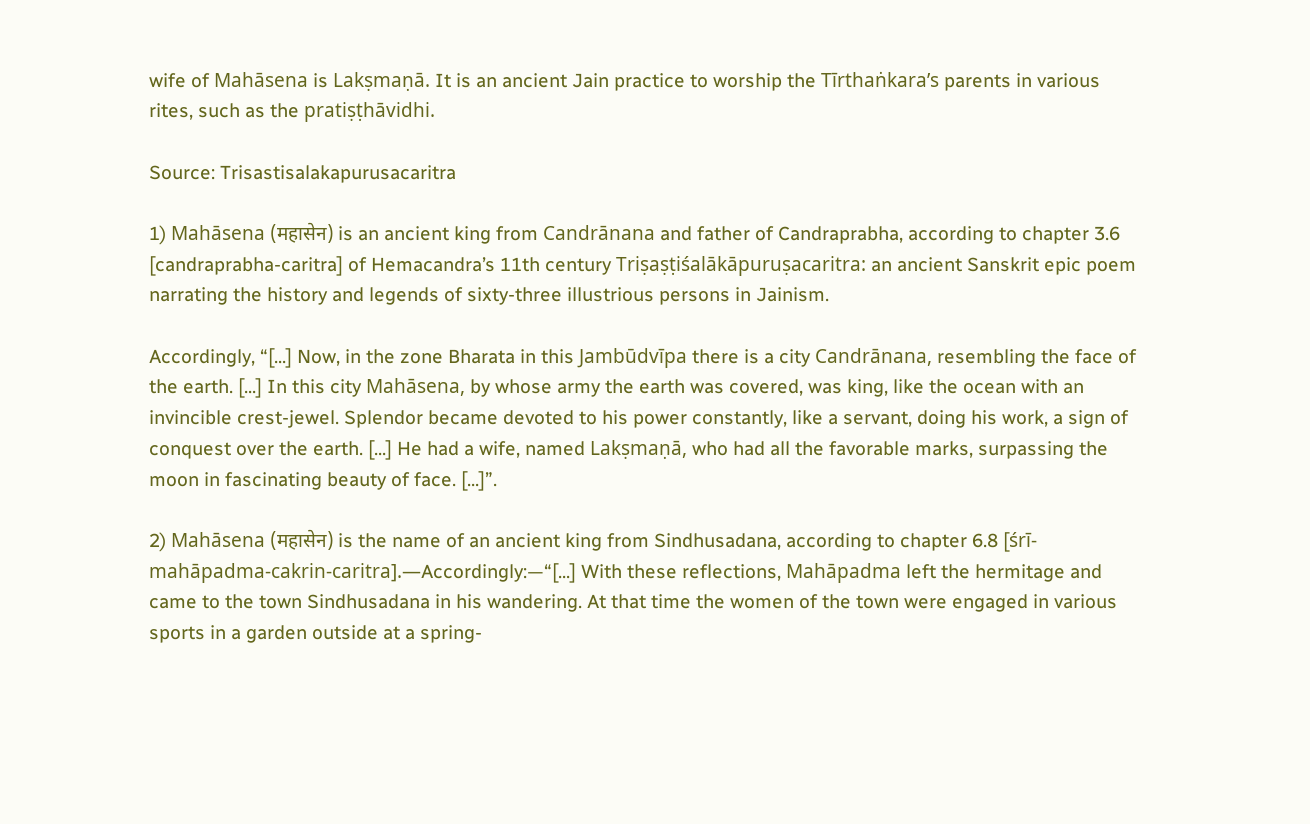wife of Mahāsena is Lakṣmaṇā. It is an ancient Jain practice to worship the Tīrthaṅkara’s parents in various rites, such as the pratiṣṭhāvidhi.

Source: Trisastisalakapurusacaritra

1) Mahāsena (महासेन) is an ancient king from Candrānana and father of Candraprabha, according to chapter 3.6 [candraprabha-caritra] of Hemacandra’s 11th century Triṣaṣṭiśalākāpuruṣacaritra: an ancient Sanskrit epic poem narrating the history and legends of sixty-three illustrious persons in Jainism.

Accordingly, “[...] Now, in the zone Bharata in this Jambūdvīpa there is a city Candrānana, resembling the face of the earth. [...] In this city Mahāsena, by whose army the earth was covered, was king, like the ocean with an invincible crest-jewel. Splendor became devoted to his power constantly, like a servant, doing his work, a sign of conquest over the earth. [...] He had a wife, named Lakṣmaṇā, who had all the favorable marks, surpassing the moon in fascinating beauty of face. [...]”.

2) Mahāsena (महासेन) is the name of an ancient king from Sindhusadana, according to chapter 6.8 [śrī-mahāpadma-cakrin-caritra].—Accordingly:—“[...] With these reflections, Mahāpadma left the hermitage and came to the town Sindhusadana in his wandering. At that time the women of the town were engaged in various sports in a garden outside at a spring-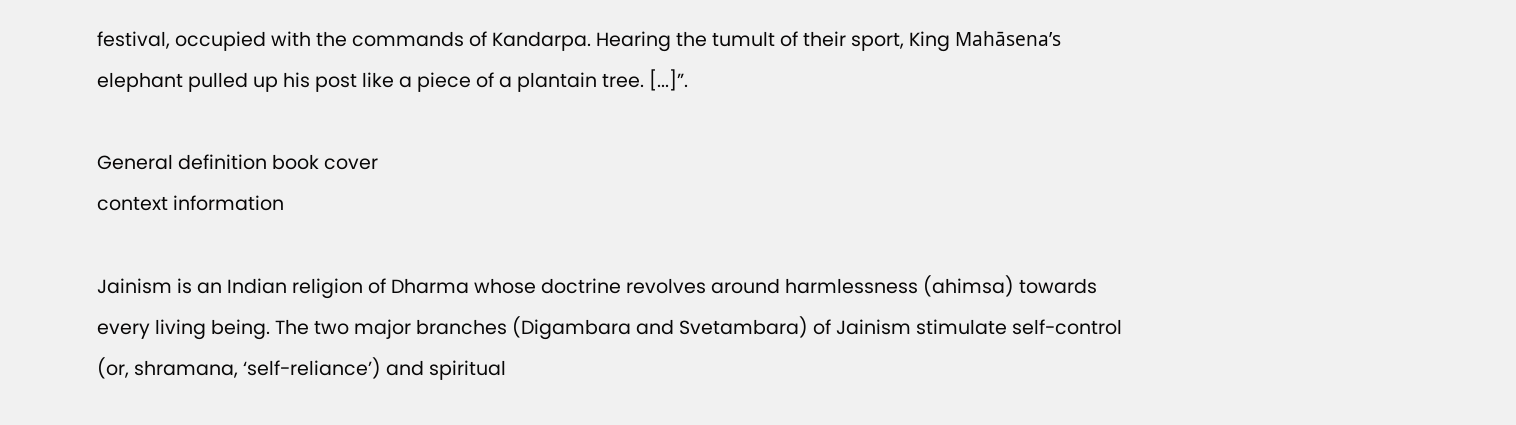festival, occupied with the commands of Kandarpa. Hearing the tumult of their sport, King Mahāsena’s elephant pulled up his post like a piece of a plantain tree. [...]”.

General definition book cover
context information

Jainism is an Indian religion of Dharma whose doctrine revolves around harmlessness (ahimsa) towards every living being. The two major branches (Digambara and Svetambara) of Jainism stimulate self-control (or, shramana, ‘self-reliance’) and spiritual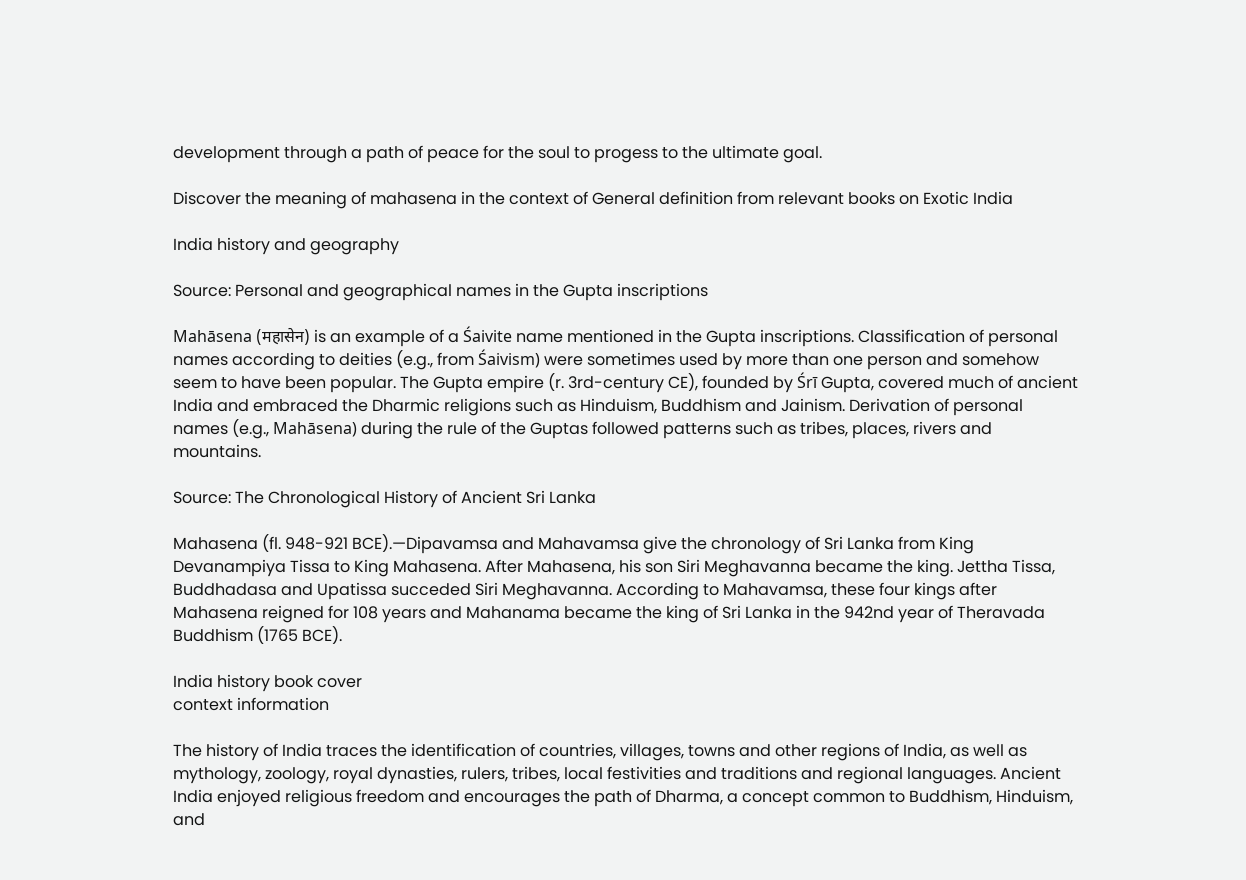development through a path of peace for the soul to progess to the ultimate goal.

Discover the meaning of mahasena in the context of General definition from relevant books on Exotic India

India history and geography

Source: Personal and geographical names in the Gupta inscriptions

Mahāsena (महासेन) is an example of a Śaivite name mentioned in the Gupta inscriptions. Classification of personal names according to deities (e.g., from Śaivism) were sometimes used by more than one person and somehow seem to have been popular. The Gupta empire (r. 3rd-century CE), founded by Śrī Gupta, covered much of ancient India and embraced the Dharmic religions such as Hinduism, Buddhism and Jainism. Derivation of personal names (e.g., Mahāsena) during the rule of the Guptas followed patterns such as tribes, places, rivers and mountains.

Source: The Chronological History of Ancient Sri Lanka

Mahasena (fl. 948-921 BCE).—Dipavamsa and Mahavamsa give the chronology of Sri Lanka from King Devanampiya Tissa to King Mahasena. After Mahasena, his son Siri Meghavanna became the king. Jettha Tissa, Buddhadasa and Upatissa succeded Siri Meghavanna. According to Mahavamsa, these four kings after Mahasena reigned for 108 years and Mahanama became the king of Sri Lanka in the 942nd year of Theravada Buddhism (1765 BCE).

India history book cover
context information

The history of India traces the identification of countries, villages, towns and other regions of India, as well as mythology, zoology, royal dynasties, rulers, tribes, local festivities and traditions and regional languages. Ancient India enjoyed religious freedom and encourages the path of Dharma, a concept common to Buddhism, Hinduism, and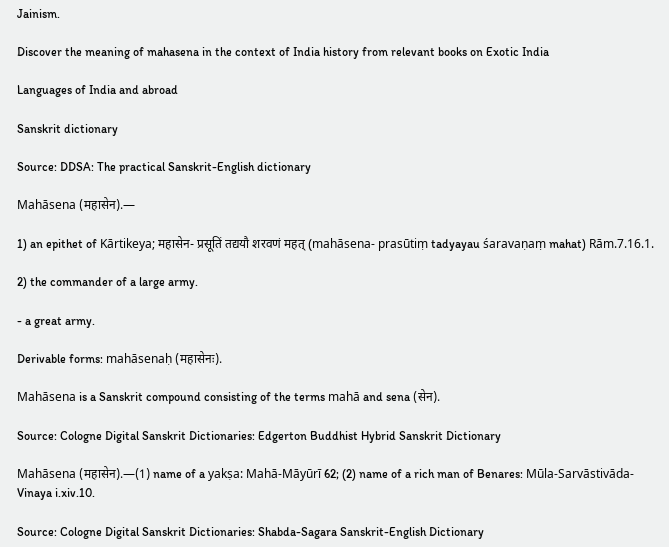Jainism.

Discover the meaning of mahasena in the context of India history from relevant books on Exotic India

Languages of India and abroad

Sanskrit dictionary

Source: DDSA: The practical Sanskrit-English dictionary

Mahāsena (महासेन).—

1) an epithet of Kārtikeya; महासेन- प्रसूतिं तद्ययौ शरवणं महत् (mahāsena- prasūtiṃ tadyayau śaravaṇaṃ mahat) Rām.7.16.1.

2) the commander of a large army.

- a great army.

Derivable forms: mahāsenaḥ (महासेनः).

Mahāsena is a Sanskrit compound consisting of the terms mahā and sena (सेन).

Source: Cologne Digital Sanskrit Dictionaries: Edgerton Buddhist Hybrid Sanskrit Dictionary

Mahāsena (महासेन).—(1) name of a yakṣa: Mahā-Māyūrī 62; (2) name of a rich man of Benares: Mūla-Sarvāstivāda-Vinaya i.xiv.10.

Source: Cologne Digital Sanskrit Dictionaries: Shabda-Sagara Sanskrit-English Dictionary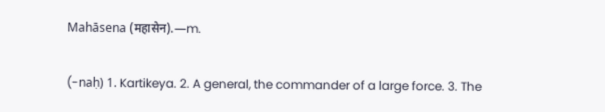Mahāsena (महासेन).—m.

(-naḥ) 1. Kartikeya. 2. A general, the commander of a large force. 3. The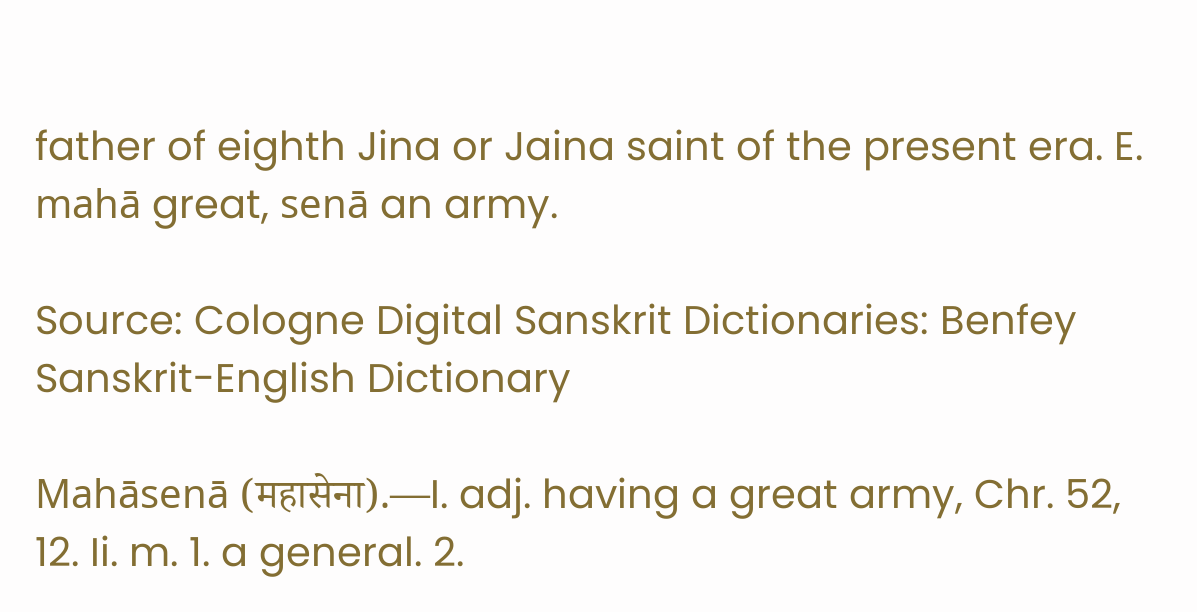father of eighth Jina or Jaina saint of the present era. E. mahā great, senā an army.

Source: Cologne Digital Sanskrit Dictionaries: Benfey Sanskrit-English Dictionary

Mahāsenā (महासेना).—I. adj. having a great army, Chr. 52, 12. Ii. m. 1. a general. 2.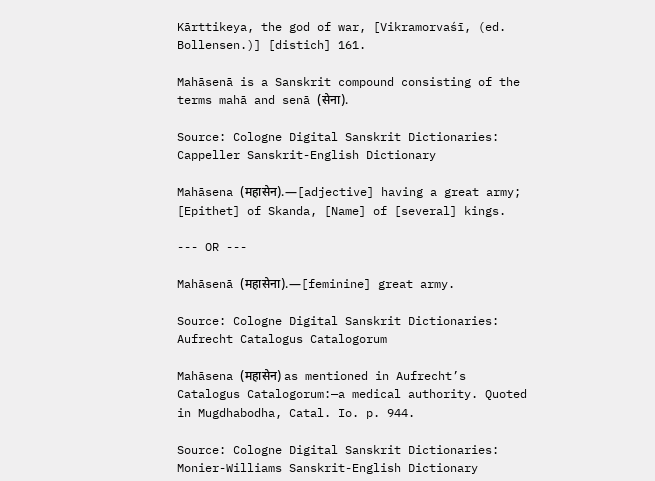Kārttikeya, the god of war, [Vikramorvaśī, (ed. Bollensen.)] [distich] 161.

Mahāsenā is a Sanskrit compound consisting of the terms mahā and senā (सेना).

Source: Cologne Digital Sanskrit Dictionaries: Cappeller Sanskrit-English Dictionary

Mahāsena (महासेन).—[adjective] having a great army; [Epithet] of Skanda, [Name] of [several] kings.

--- OR ---

Mahāsenā (महासेना).—[feminine] great army.

Source: Cologne Digital Sanskrit Dictionaries: Aufrecht Catalogus Catalogorum

Mahāsena (महासेन) as mentioned in Aufrecht’s Catalogus Catalogorum:—a medical authority. Quoted in Mugdhabodha, Catal. Io. p. 944.

Source: Cologne Digital Sanskrit Dictionaries: Monier-Williams Sanskrit-English Dictionary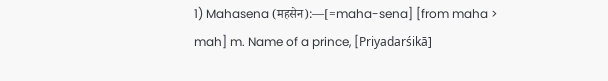1) Mahasena (महसेन):—[=maha-sena] [from maha > mah] m. Name of a prince, [Priyadarśikā]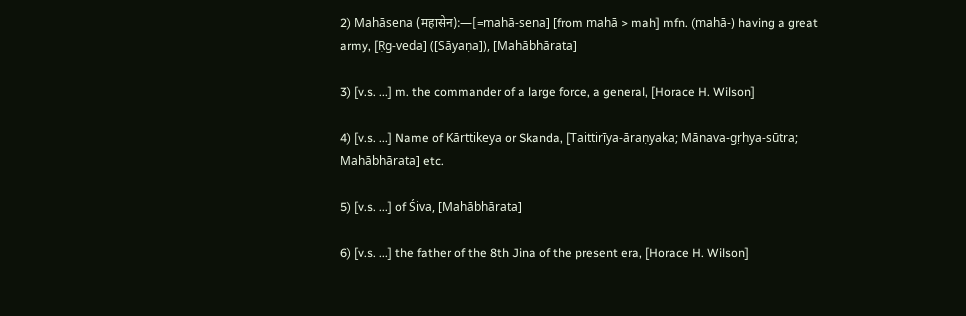2) Mahāsena (महासेन):—[=mahā-sena] [from mahā > mah] mfn. (mahā-) having a great army, [Ṛg-veda] ([Sāyaṇa]), [Mahābhārata]

3) [v.s. ...] m. the commander of a large force, a general, [Horace H. Wilson]

4) [v.s. ...] Name of Kārttikeya or Skanda, [Taittirīya-āraṇyaka; Mānava-gṛhya-sūtra; Mahābhārata] etc.

5) [v.s. ...] of Śiva, [Mahābhārata]

6) [v.s. ...] the father of the 8th Jina of the present era, [Horace H. Wilson]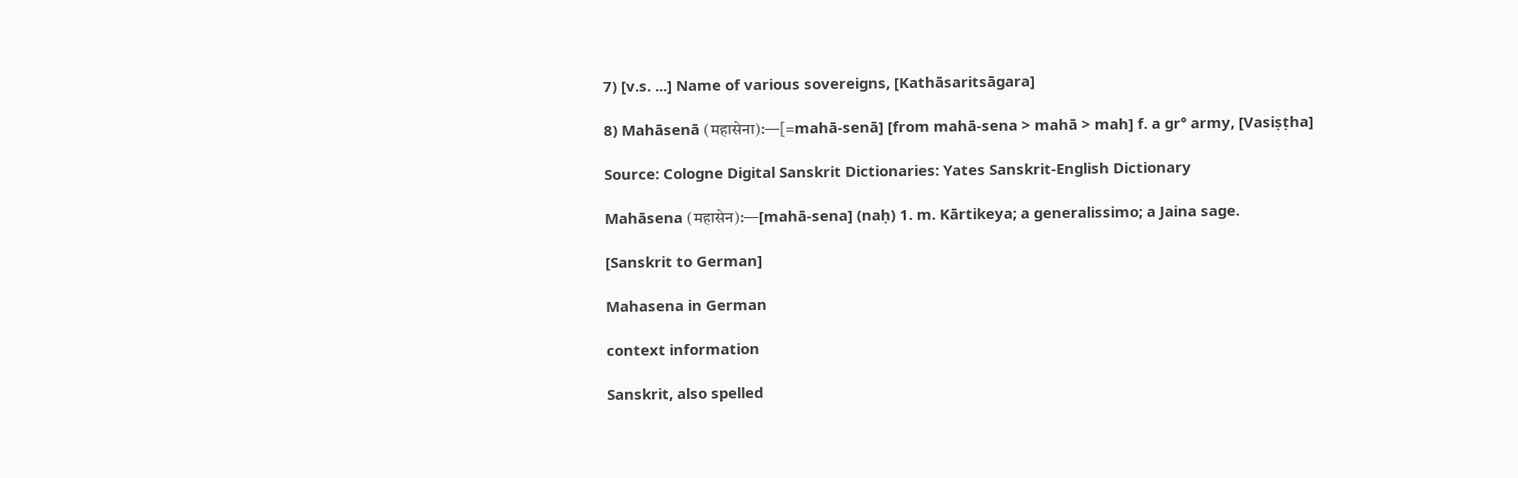7) [v.s. ...] Name of various sovereigns, [Kathāsaritsāgara]

8) Mahāsenā (महासेना):—[=mahā-senā] [from mahā-sena > mahā > mah] f. a gr° army, [Vasiṣṭha]

Source: Cologne Digital Sanskrit Dictionaries: Yates Sanskrit-English Dictionary

Mahāsena (महासेन):—[mahā-sena] (naḥ) 1. m. Kārtikeya; a generalissimo; a Jaina sage.

[Sanskrit to German]

Mahasena in German

context information

Sanskrit, also spelled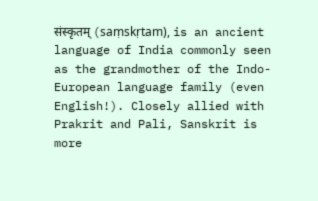संस्कृतम् (saṃskṛtam), is an ancient language of India commonly seen as the grandmother of the Indo-European language family (even English!). Closely allied with Prakrit and Pali, Sanskrit is more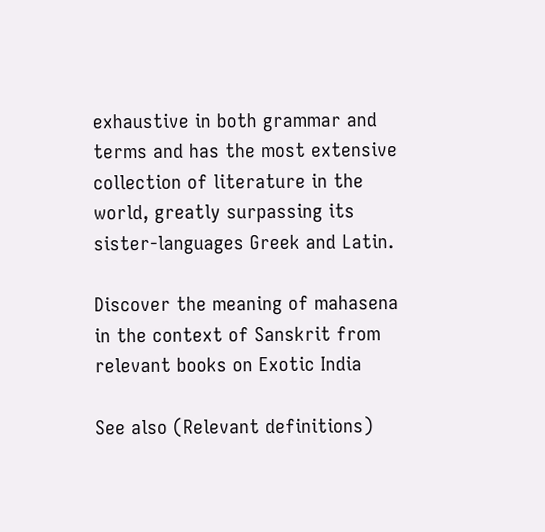exhaustive in both grammar and terms and has the most extensive collection of literature in the world, greatly surpassing its sister-languages Greek and Latin.

Discover the meaning of mahasena in the context of Sanskrit from relevant books on Exotic India

See also (Relevant definitions)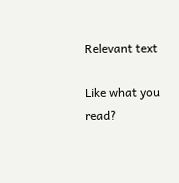Relevant text

Like what you read?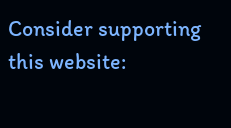Consider supporting this website: